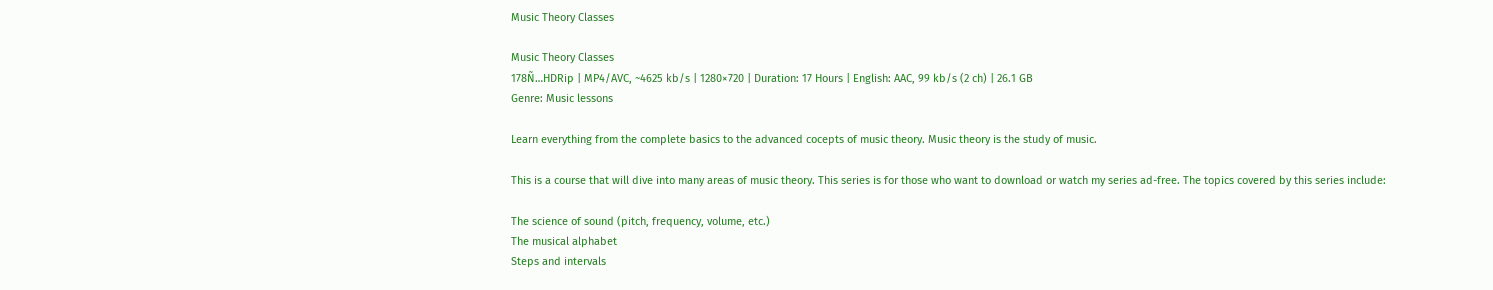Music Theory Classes

Music Theory Classes
178Ñ…HDRip | MP4/AVC, ~4625 kb/s | 1280×720 | Duration: 17 Hours | English: AAC, 99 kb/s (2 ch) | 26.1 GB
Genre: Music lessons

Learn everything from the complete basics to the advanced cocepts of music theory. Music theory is the study of music.

This is a course that will dive into many areas of music theory. This series is for those who want to download or watch my series ad-free. The topics covered by this series include:

The science of sound (pitch, frequency, volume, etc.)
The musical alphabet
Steps and intervals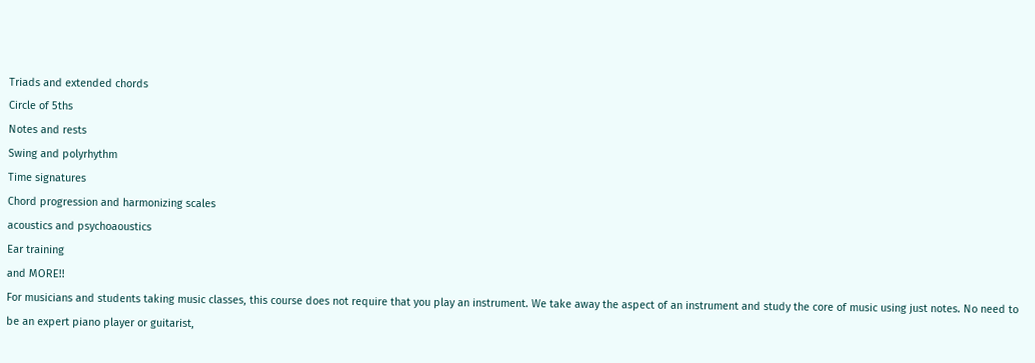Triads and extended chords
Circle of 5ths
Notes and rests
Swing and polyrhythm
Time signatures
Chord progression and harmonizing scales
acoustics and psychoaoustics
Ear training
and MORE!!
For musicians and students taking music classes, this course does not require that you play an instrument. We take away the aspect of an instrument and study the core of music using just notes. No need to be an expert piano player or guitarist,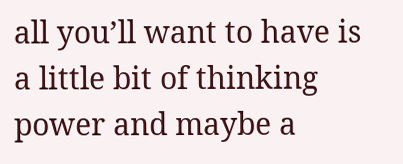all you’ll want to have is a little bit of thinking power and maybe a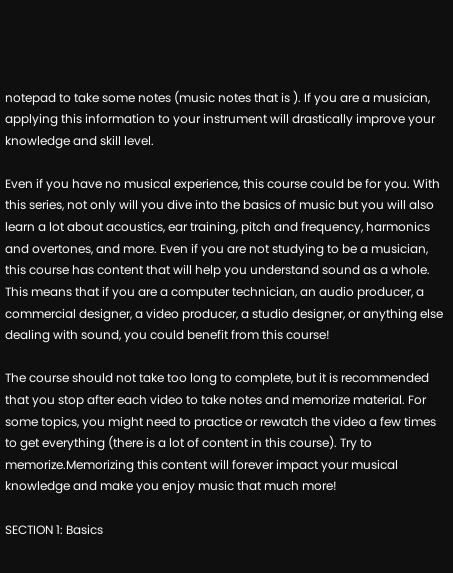notepad to take some notes (music notes that is ). If you are a musician, applying this information to your instrument will drastically improve your knowledge and skill level.

Even if you have no musical experience, this course could be for you. With this series, not only will you dive into the basics of music but you will also learn a lot about acoustics, ear training, pitch and frequency, harmonics and overtones, and more. Even if you are not studying to be a musician, this course has content that will help you understand sound as a whole. This means that if you are a computer technician, an audio producer, a commercial designer, a video producer, a studio designer, or anything else dealing with sound, you could benefit from this course!

The course should not take too long to complete, but it is recommended that you stop after each video to take notes and memorize material. For some topics, you might need to practice or rewatch the video a few times to get everything (there is a lot of content in this course). Try to memorize.Memorizing this content will forever impact your musical knowledge and make you enjoy music that much more!

SECTION 1: Basics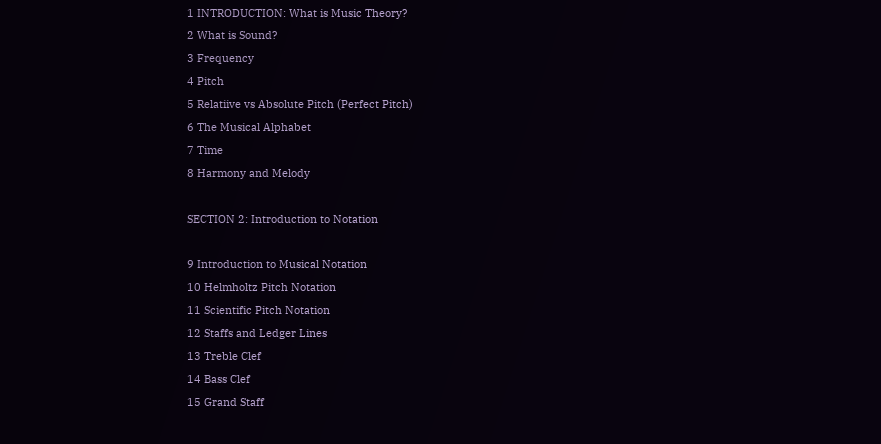1 INTRODUCTION: What is Music Theory?
2 What is Sound?
3 Frequency
4 Pitch
5 Relatiive vs Absolute Pitch (Perfect Pitch)
6 The Musical Alphabet
7 Time
8 Harmony and Melody

SECTION 2: Introduction to Notation

9 Introduction to Musical Notation
10 Helmholtz Pitch Notation
11 Scientific Pitch Notation
12 Staffs and Ledger Lines
13 Treble Clef
14 Bass Clef
15 Grand Staff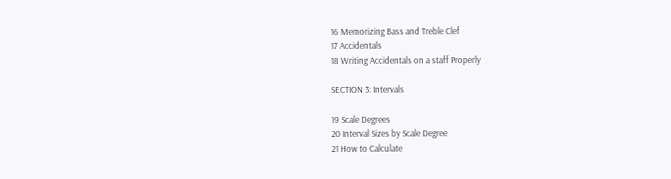16 Memorizing Bass and Treble Clef
17 Accidentals
18 Writing Accidentals on a staff Properly

SECTION 3: Intervals

19 Scale Degrees
20 Interval Sizes by Scale Degree
21 How to Calculate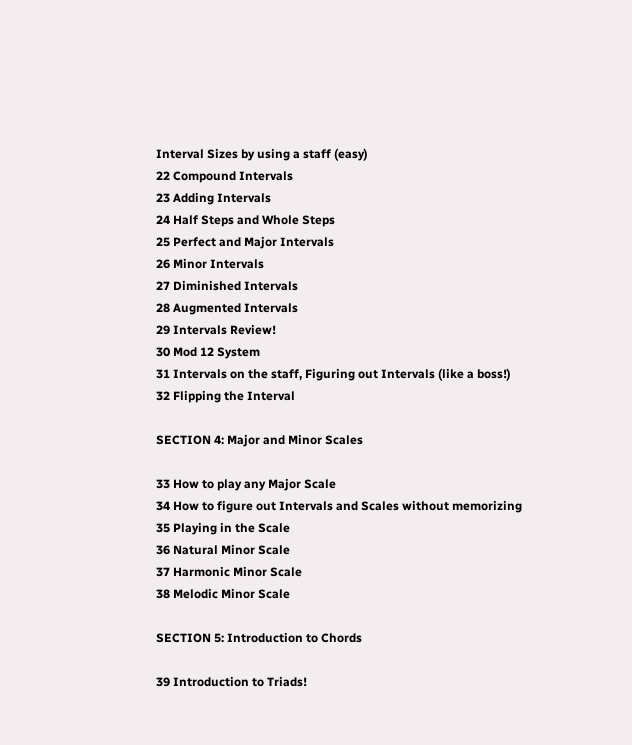Interval Sizes by using a staff (easy)
22 Compound Intervals
23 Adding Intervals
24 Half Steps and Whole Steps
25 Perfect and Major Intervals
26 Minor Intervals
27 Diminished Intervals
28 Augmented Intervals
29 Intervals Review!
30 Mod 12 System
31 Intervals on the staff, Figuring out Intervals (like a boss!)
32 Flipping the Interval

SECTION 4: Major and Minor Scales

33 How to play any Major Scale
34 How to figure out Intervals and Scales without memorizing
35 Playing in the Scale
36 Natural Minor Scale
37 Harmonic Minor Scale
38 Melodic Minor Scale

SECTION 5: Introduction to Chords

39 Introduction to Triads!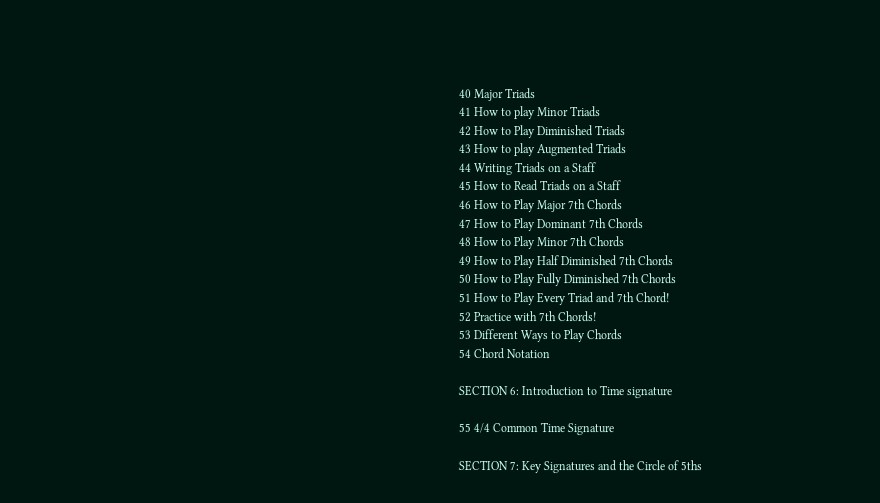40 Major Triads
41 How to play Minor Triads
42 How to Play Diminished Triads
43 How to play Augmented Triads
44 Writing Triads on a Staff
45 How to Read Triads on a Staff
46 How to Play Major 7th Chords
47 How to Play Dominant 7th Chords
48 How to Play Minor 7th Chords
49 How to Play Half Diminished 7th Chords
50 How to Play Fully Diminished 7th Chords
51 How to Play Every Triad and 7th Chord!
52 Practice with 7th Chords!
53 Different Ways to Play Chords
54 Chord Notation

SECTION 6: Introduction to Time signature

55 4/4 Common Time Signature

SECTION 7: Key Signatures and the Circle of 5ths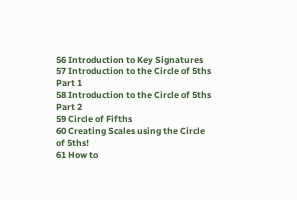56 Introduction to Key Signatures
57 Introduction to the Circle of 5ths Part 1
58 Introduction to the Circle of 5ths Part 2
59 Circle of Fifths
60 Creating Scales using the Circle of 5ths!
61 How to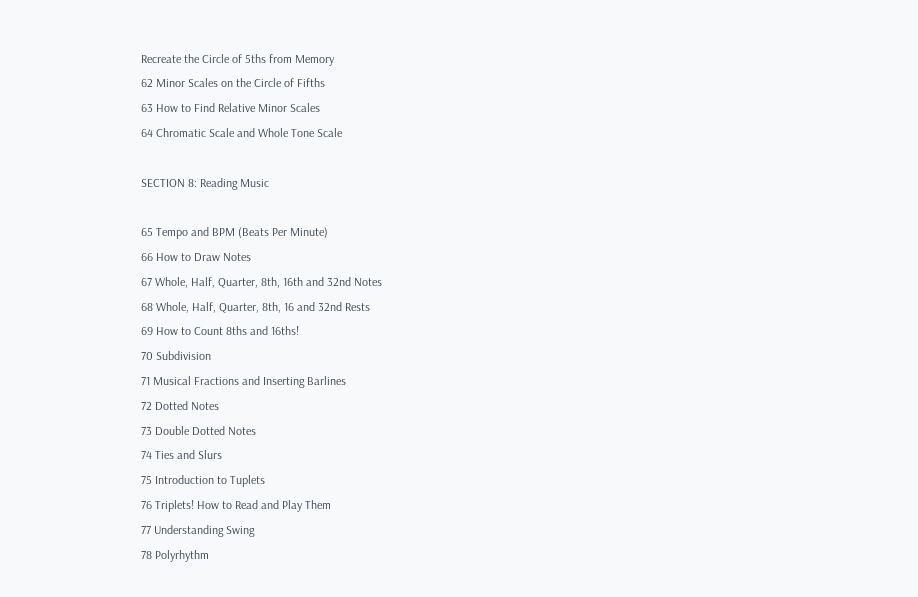Recreate the Circle of 5ths from Memory
62 Minor Scales on the Circle of Fifths
63 How to Find Relative Minor Scales
64 Chromatic Scale and Whole Tone Scale

SECTION 8: Reading Music

65 Tempo and BPM (Beats Per Minute)
66 How to Draw Notes
67 Whole, Half, Quarter, 8th, 16th and 32nd Notes
68 Whole, Half, Quarter, 8th, 16 and 32nd Rests
69 How to Count 8ths and 16ths!
70 Subdivision
71 Musical Fractions and Inserting Barlines
72 Dotted Notes
73 Double Dotted Notes
74 Ties and Slurs
75 Introduction to Tuplets
76 Triplets! How to Read and Play Them
77 Understanding Swing
78 Polyrhythm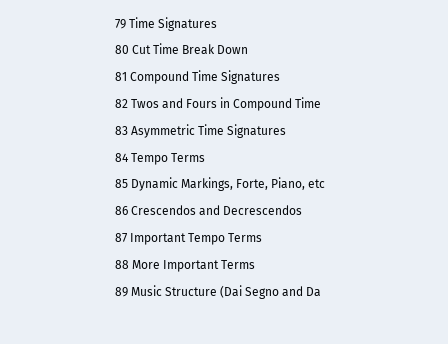79 Time Signatures
80 Cut Time Break Down
81 Compound Time Signatures
82 Twos and Fours in Compound Time
83 Asymmetric Time Signatures
84 Tempo Terms
85 Dynamic Markings, Forte, Piano, etc
86 Crescendos and Decrescendos
87 Important Tempo Terms
88 More Important Terms
89 Music Structure (Dai Segno and Da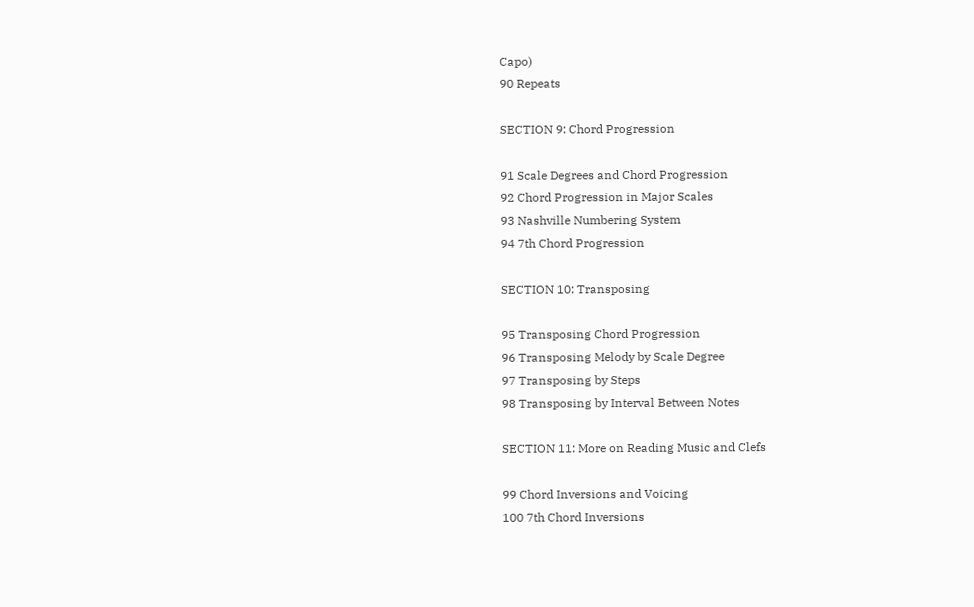Capo)
90 Repeats

SECTION 9: Chord Progression

91 Scale Degrees and Chord Progression
92 Chord Progression in Major Scales
93 Nashville Numbering System
94 7th Chord Progression

SECTION 10: Transposing

95 Transposing Chord Progression
96 Transposing Melody by Scale Degree
97 Transposing by Steps
98 Transposing by Interval Between Notes

SECTION 11: More on Reading Music and Clefs

99 Chord Inversions and Voicing
100 7th Chord Inversions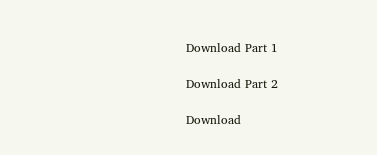Download Part 1

Download Part 2

Download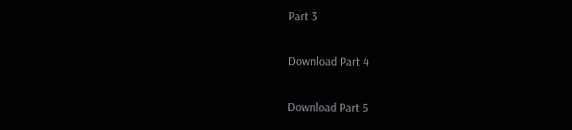Part 3

Download Part 4

Download Part 5